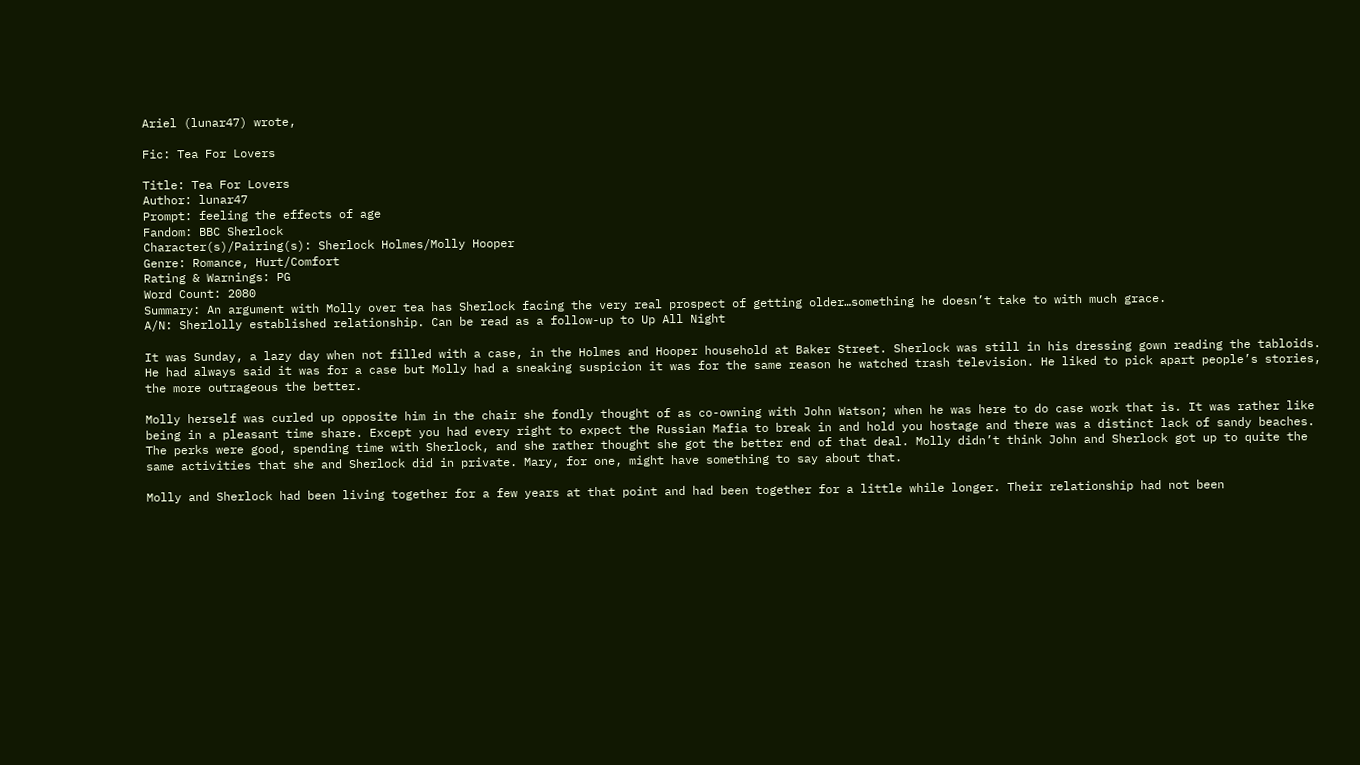Ariel (lunar47) wrote,

Fic: Tea For Lovers

Title: Tea For Lovers
Author: lunar47
Prompt: feeling the effects of age
Fandom: BBC Sherlock
Character(s)/Pairing(s): Sherlock Holmes/Molly Hooper
Genre: Romance, Hurt/Comfort
Rating & Warnings: PG
Word Count: 2080
Summary: An argument with Molly over tea has Sherlock facing the very real prospect of getting older…something he doesn’t take to with much grace.
A/N: Sherlolly established relationship. Can be read as a follow-up to Up All Night

It was Sunday, a lazy day when not filled with a case, in the Holmes and Hooper household at Baker Street. Sherlock was still in his dressing gown reading the tabloids. He had always said it was for a case but Molly had a sneaking suspicion it was for the same reason he watched trash television. He liked to pick apart people’s stories, the more outrageous the better.

Molly herself was curled up opposite him in the chair she fondly thought of as co-owning with John Watson; when he was here to do case work that is. It was rather like being in a pleasant time share. Except you had every right to expect the Russian Mafia to break in and hold you hostage and there was a distinct lack of sandy beaches. The perks were good, spending time with Sherlock, and she rather thought she got the better end of that deal. Molly didn’t think John and Sherlock got up to quite the same activities that she and Sherlock did in private. Mary, for one, might have something to say about that.

Molly and Sherlock had been living together for a few years at that point and had been together for a little while longer. Their relationship had not been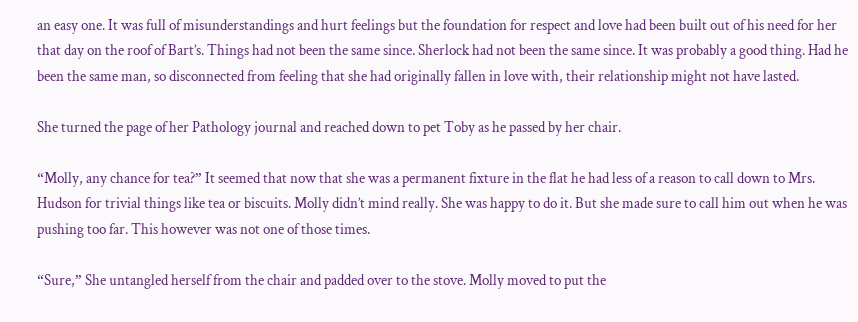an easy one. It was full of misunderstandings and hurt feelings but the foundation for respect and love had been built out of his need for her that day on the roof of Bart’s. Things had not been the same since. Sherlock had not been the same since. It was probably a good thing. Had he been the same man, so disconnected from feeling that she had originally fallen in love with, their relationship might not have lasted.

She turned the page of her Pathology journal and reached down to pet Toby as he passed by her chair.

“Molly, any chance for tea?” It seemed that now that she was a permanent fixture in the flat he had less of a reason to call down to Mrs. Hudson for trivial things like tea or biscuits. Molly didn’t mind really. She was happy to do it. But she made sure to call him out when he was pushing too far. This however was not one of those times.

“Sure,” She untangled herself from the chair and padded over to the stove. Molly moved to put the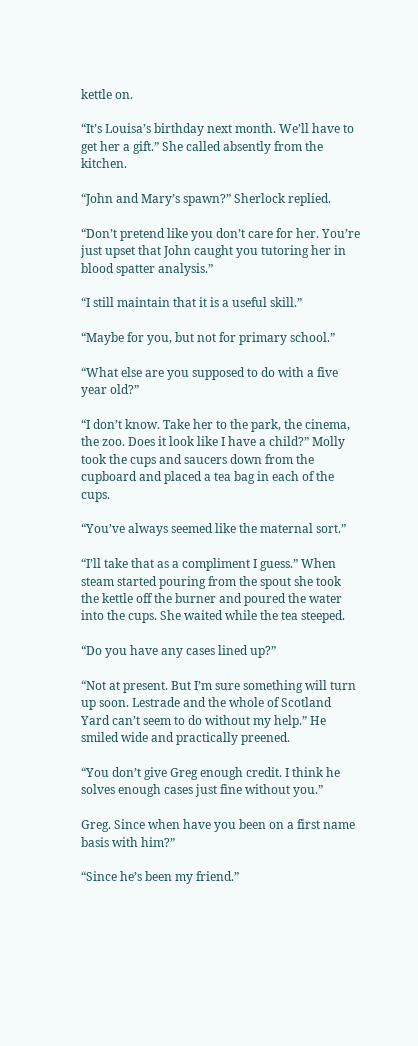kettle on.

“It’s Louisa’s birthday next month. We’ll have to get her a gift.” She called absently from the kitchen.

“John and Mary’s spawn?” Sherlock replied.

“Don’t pretend like you don’t care for her. You’re just upset that John caught you tutoring her in blood spatter analysis.”

“I still maintain that it is a useful skill.”

“Maybe for you, but not for primary school.”

“What else are you supposed to do with a five year old?”

“I don’t know. Take her to the park, the cinema, the zoo. Does it look like I have a child?” Molly took the cups and saucers down from the cupboard and placed a tea bag in each of the cups.

“You’ve always seemed like the maternal sort.”

“I’ll take that as a compliment I guess.” When steam started pouring from the spout she took the kettle off the burner and poured the water into the cups. She waited while the tea steeped.

“Do you have any cases lined up?”

“Not at present. But I’m sure something will turn up soon. Lestrade and the whole of Scotland Yard can’t seem to do without my help.” He smiled wide and practically preened.

“You don’t give Greg enough credit. I think he solves enough cases just fine without you.”

Greg. Since when have you been on a first name basis with him?”

“Since he’s been my friend.”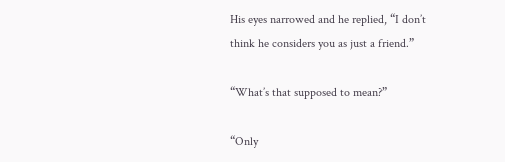His eyes narrowed and he replied, “I don’t think he considers you as just a friend.”

“What’s that supposed to mean?”

“Only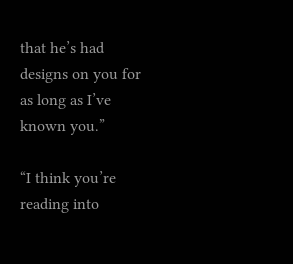that he’s had designs on you for as long as I’ve known you.”

“I think you’re reading into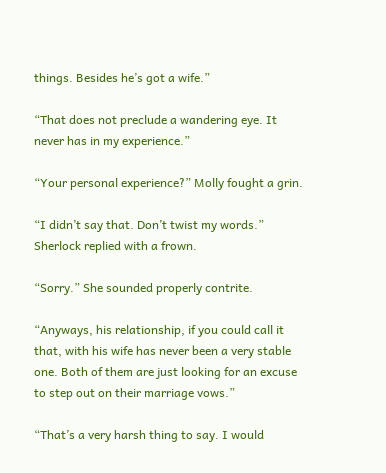things. Besides he’s got a wife.”

“That does not preclude a wandering eye. It never has in my experience.”

“Your personal experience?” Molly fought a grin.

“I didn’t say that. Don’t twist my words.” Sherlock replied with a frown.

“Sorry.” She sounded properly contrite.

“Anyways, his relationship, if you could call it that, with his wife has never been a very stable one. Both of them are just looking for an excuse to step out on their marriage vows.”

“That’s a very harsh thing to say. I would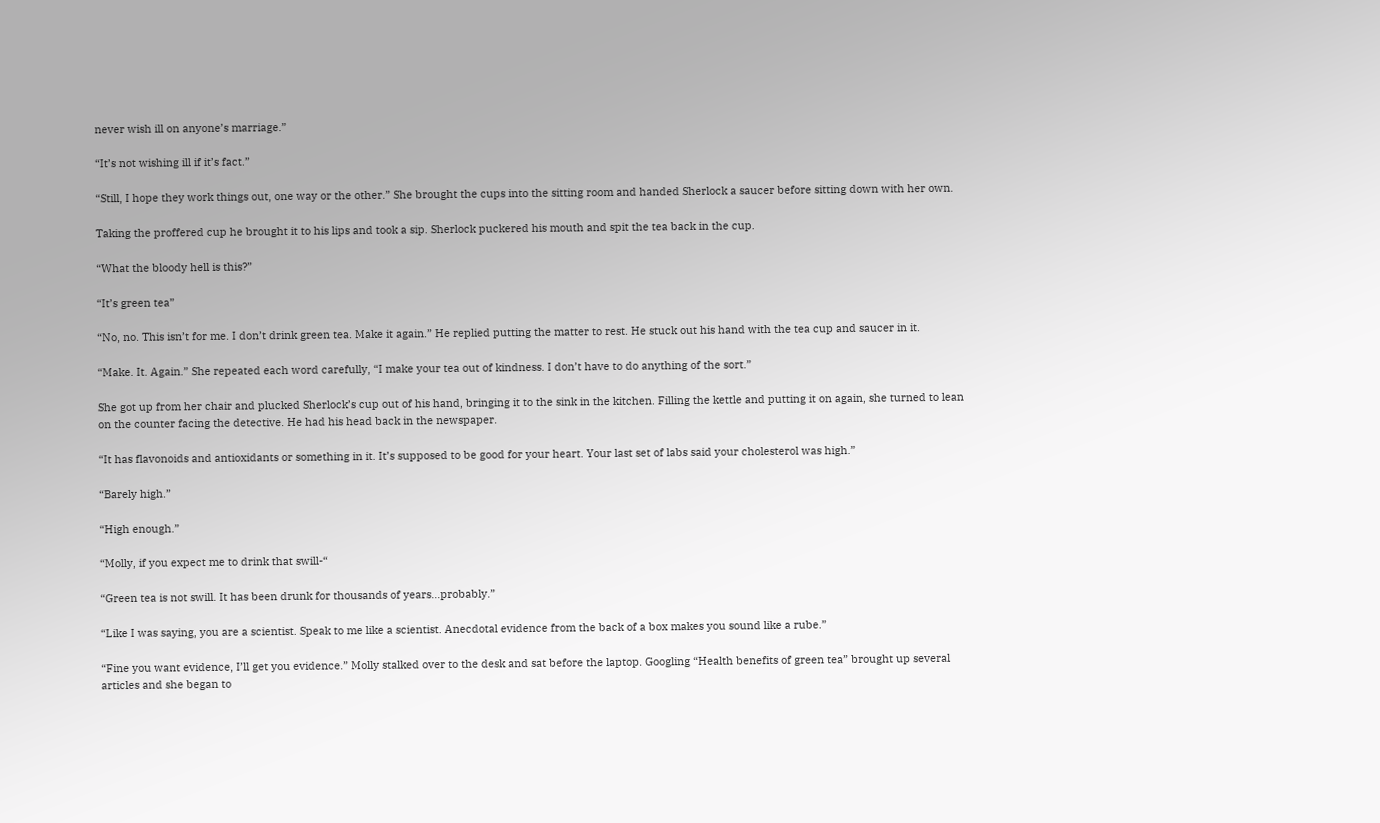never wish ill on anyone’s marriage.”

“It’s not wishing ill if it’s fact.”

“Still, I hope they work things out, one way or the other.” She brought the cups into the sitting room and handed Sherlock a saucer before sitting down with her own.

Taking the proffered cup he brought it to his lips and took a sip. Sherlock puckered his mouth and spit the tea back in the cup.

“What the bloody hell is this?”

“It’s green tea”

“No, no. This isn’t for me. I don’t drink green tea. Make it again.” He replied putting the matter to rest. He stuck out his hand with the tea cup and saucer in it.

“Make. It. Again.” She repeated each word carefully, “I make your tea out of kindness. I don’t have to do anything of the sort.”

She got up from her chair and plucked Sherlock’s cup out of his hand, bringing it to the sink in the kitchen. Filling the kettle and putting it on again, she turned to lean on the counter facing the detective. He had his head back in the newspaper.

“It has flavonoids and antioxidants or something in it. It’s supposed to be good for your heart. Your last set of labs said your cholesterol was high.”

“Barely high.”

“High enough.”

“Molly, if you expect me to drink that swill-“

“Green tea is not swill. It has been drunk for thousands of years…probably.”

“Like I was saying, you are a scientist. Speak to me like a scientist. Anecdotal evidence from the back of a box makes you sound like a rube.”

“Fine you want evidence, I’ll get you evidence.” Molly stalked over to the desk and sat before the laptop. Googling “Health benefits of green tea” brought up several articles and she began to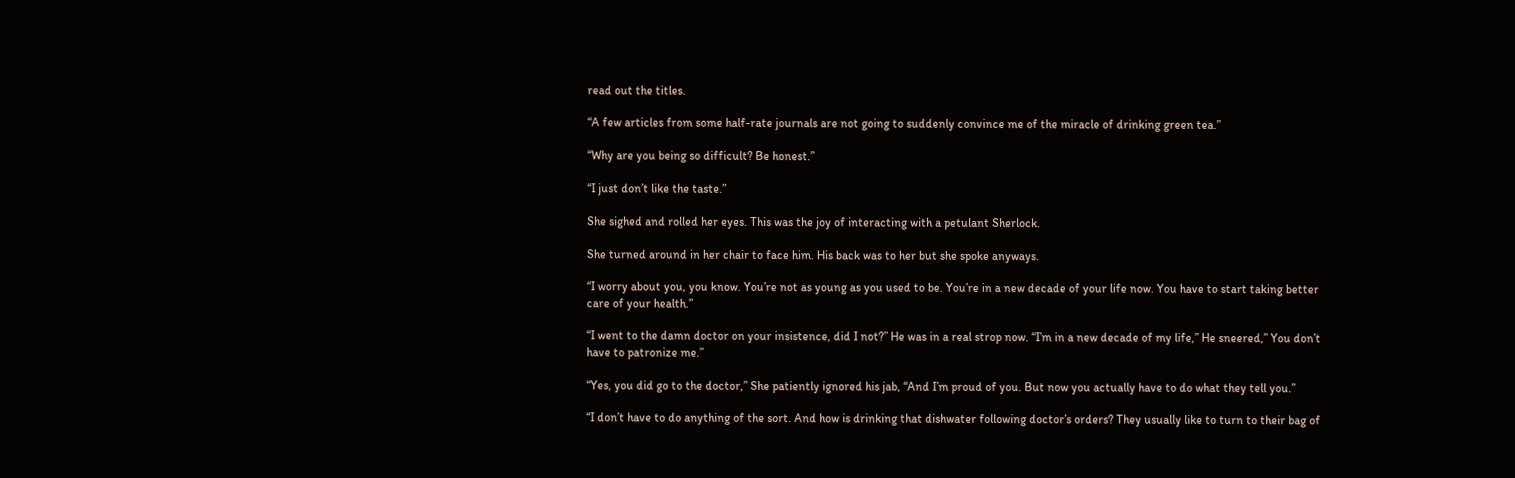read out the titles.

“A few articles from some half-rate journals are not going to suddenly convince me of the miracle of drinking green tea.”

“Why are you being so difficult? Be honest.”

“I just don’t like the taste.”

She sighed and rolled her eyes. This was the joy of interacting with a petulant Sherlock.

She turned around in her chair to face him. His back was to her but she spoke anyways.

“I worry about you, you know. You’re not as young as you used to be. You’re in a new decade of your life now. You have to start taking better care of your health.”

“I went to the damn doctor on your insistence, did I not?” He was in a real strop now. “I’m in a new decade of my life,” He sneered,” You don’t have to patronize me.”

“Yes, you did go to the doctor,” She patiently ignored his jab, “And I’m proud of you. But now you actually have to do what they tell you.”

“I don’t have to do anything of the sort. And how is drinking that dishwater following doctor’s orders? They usually like to turn to their bag of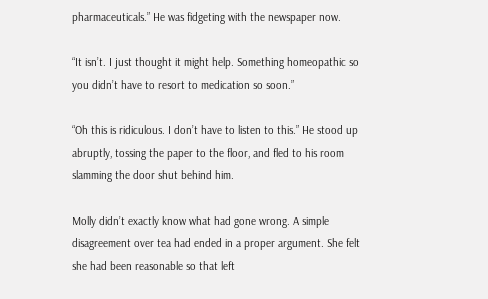pharmaceuticals.” He was fidgeting with the newspaper now.

“It isn’t. I just thought it might help. Something homeopathic so you didn’t have to resort to medication so soon.”

“Oh this is ridiculous. I don’t have to listen to this.” He stood up abruptly, tossing the paper to the floor, and fled to his room slamming the door shut behind him.

Molly didn’t exactly know what had gone wrong. A simple disagreement over tea had ended in a proper argument. She felt she had been reasonable so that left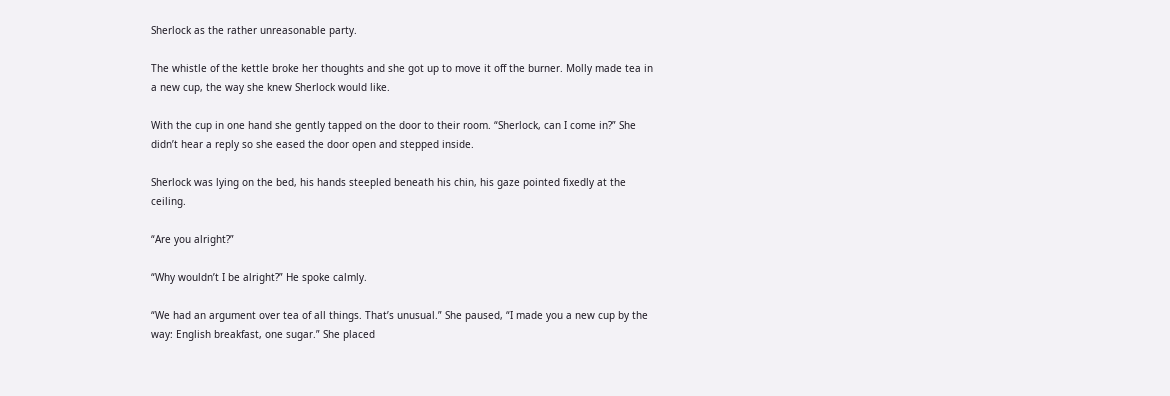Sherlock as the rather unreasonable party.

The whistle of the kettle broke her thoughts and she got up to move it off the burner. Molly made tea in a new cup, the way she knew Sherlock would like.

With the cup in one hand she gently tapped on the door to their room. “Sherlock, can I come in?” She didn’t hear a reply so she eased the door open and stepped inside.

Sherlock was lying on the bed, his hands steepled beneath his chin, his gaze pointed fixedly at the ceiling.

“Are you alright?”

“Why wouldn’t I be alright?” He spoke calmly.

“We had an argument over tea of all things. That’s unusual.” She paused, “I made you a new cup by the way: English breakfast, one sugar.” She placed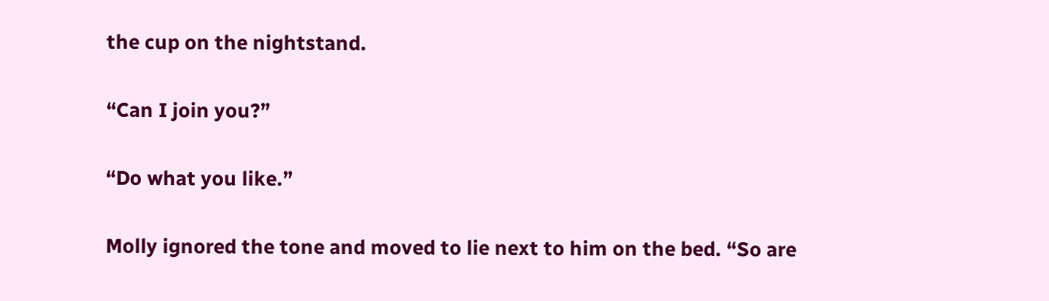the cup on the nightstand.

“Can I join you?”

“Do what you like.”

Molly ignored the tone and moved to lie next to him on the bed. “So are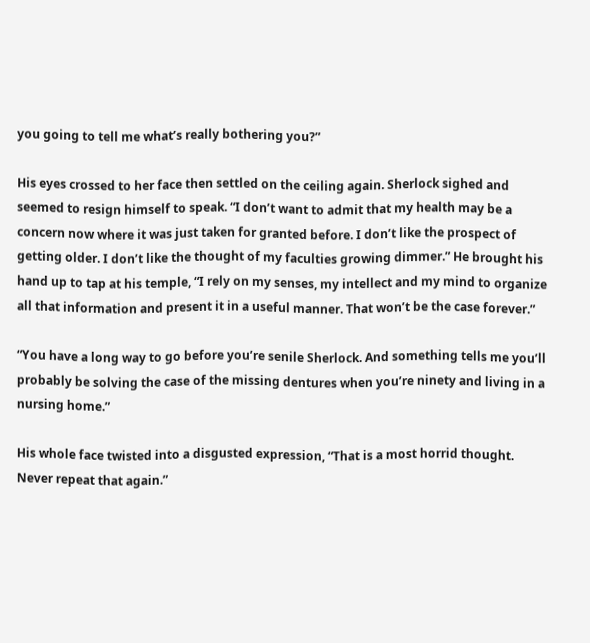you going to tell me what’s really bothering you?”

His eyes crossed to her face then settled on the ceiling again. Sherlock sighed and seemed to resign himself to speak. “I don’t want to admit that my health may be a concern now where it was just taken for granted before. I don’t like the prospect of getting older. I don’t like the thought of my faculties growing dimmer.” He brought his hand up to tap at his temple, “I rely on my senses, my intellect and my mind to organize all that information and present it in a useful manner. That won’t be the case forever.”

“You have a long way to go before you’re senile Sherlock. And something tells me you’ll probably be solving the case of the missing dentures when you’re ninety and living in a nursing home.”

His whole face twisted into a disgusted expression, “That is a most horrid thought. Never repeat that again.”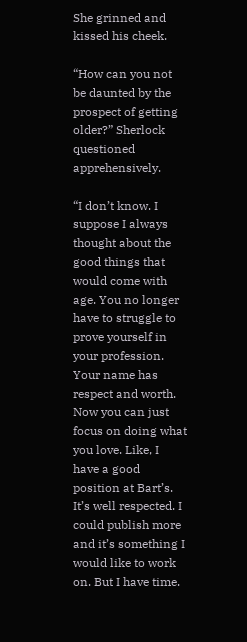She grinned and kissed his cheek.

“How can you not be daunted by the prospect of getting older?” Sherlock questioned apprehensively.

“I don’t know. I suppose I always thought about the good things that would come with age. You no longer have to struggle to prove yourself in your profession. Your name has respect and worth. Now you can just focus on doing what you love. Like, I have a good position at Bart’s. It’s well respected. I could publish more and it’s something I would like to work on. But I have time.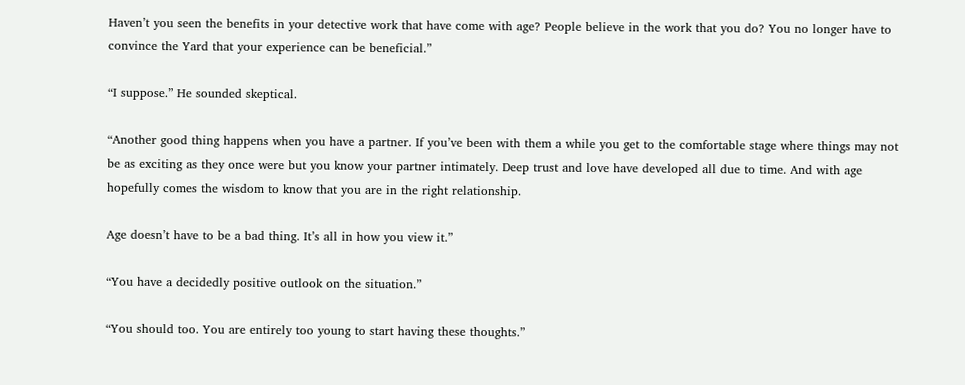Haven’t you seen the benefits in your detective work that have come with age? People believe in the work that you do? You no longer have to convince the Yard that your experience can be beneficial.”

“I suppose.” He sounded skeptical.

“Another good thing happens when you have a partner. If you’ve been with them a while you get to the comfortable stage where things may not be as exciting as they once were but you know your partner intimately. Deep trust and love have developed all due to time. And with age hopefully comes the wisdom to know that you are in the right relationship.

Age doesn’t have to be a bad thing. It’s all in how you view it.”

“You have a decidedly positive outlook on the situation.”

“You should too. You are entirely too young to start having these thoughts.”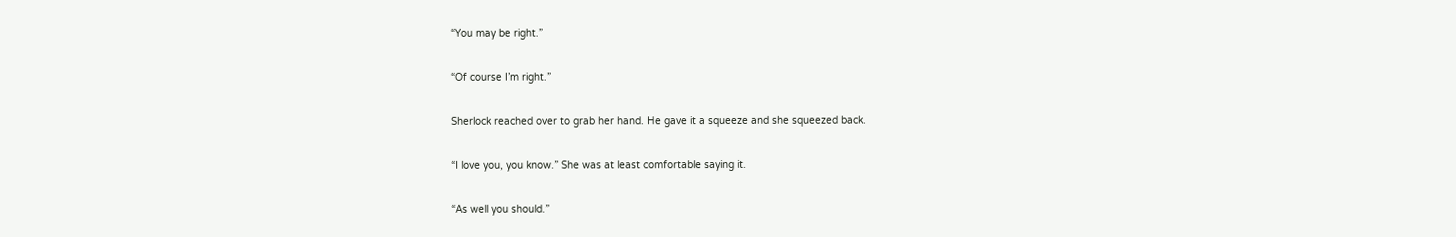“You may be right.”

“Of course I’m right.”

Sherlock reached over to grab her hand. He gave it a squeeze and she squeezed back.

“I love you, you know.” She was at least comfortable saying it.

“As well you should.”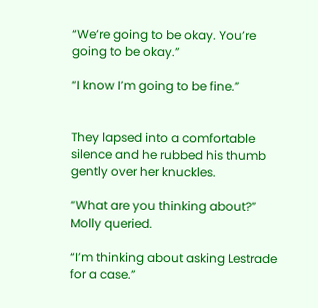“We’re going to be okay. You’re going to be okay.”

“I know I’m going to be fine.”


They lapsed into a comfortable silence and he rubbed his thumb gently over her knuckles.

“What are you thinking about?” Molly queried.

“I’m thinking about asking Lestrade for a case.”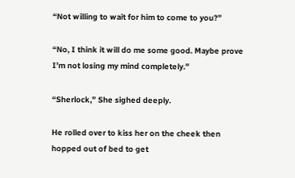“Not willing to wait for him to come to you?”

“No, I think it will do me some good. Maybe prove I’m not losing my mind completely.”

“Sherlock,” She sighed deeply.

He rolled over to kiss her on the cheek then hopped out of bed to get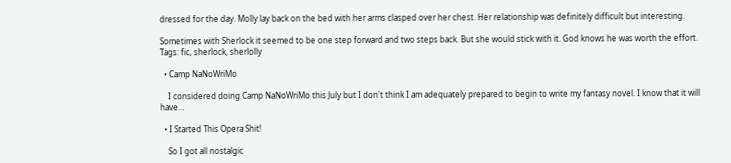dressed for the day. Molly lay back on the bed with her arms clasped over her chest. Her relationship was definitely difficult but interesting.

Sometimes with Sherlock it seemed to be one step forward and two steps back. But she would stick with it. God knows he was worth the effort.
Tags: fic, sherlock, sherlolly

  • Camp NaNoWriMo

    I considered doing Camp NaNoWriMo this July but I don't think I am adequately prepared to begin to write my fantasy novel. I know that it will have…

  • I Started This Opera Shit!

    So I got all nostalgic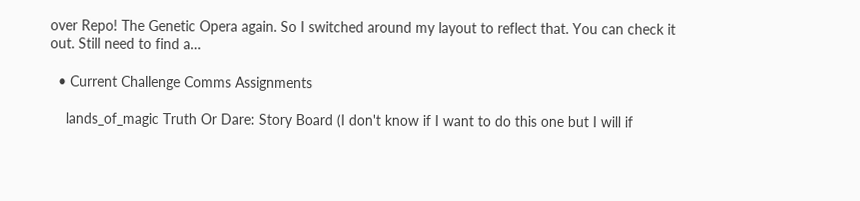over Repo! The Genetic Opera again. So I switched around my layout to reflect that. You can check it out. Still need to find a…

  • Current Challenge Comms Assignments

    lands_of_magic Truth Or Dare: Story Board (I don't know if I want to do this one but I will if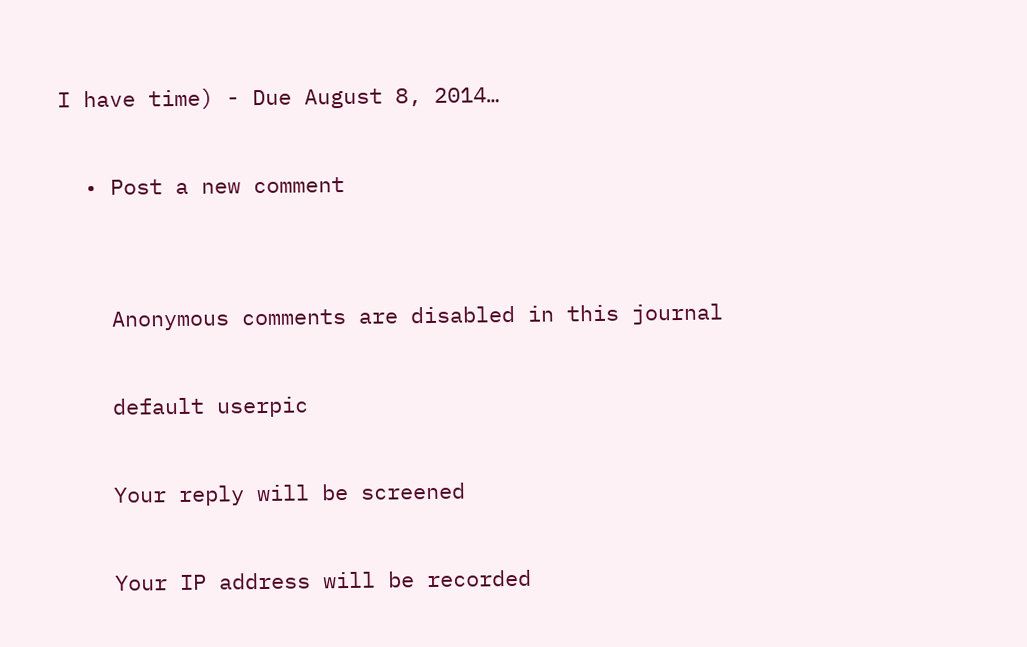I have time) - Due August 8, 2014…

  • Post a new comment


    Anonymous comments are disabled in this journal

    default userpic

    Your reply will be screened

    Your IP address will be recorded